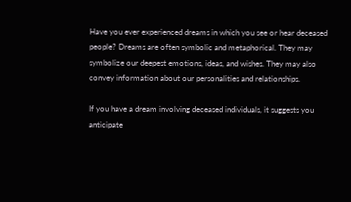Have you ever experienced dreams in which you see or hear deceased people? Dreams are often symbolic and metaphorical. They may symbolize our deepest emotions, ideas, and wishes. They may also convey information about our personalities and relationships.

If you have a dream involving deceased individuals, it suggests you anticipate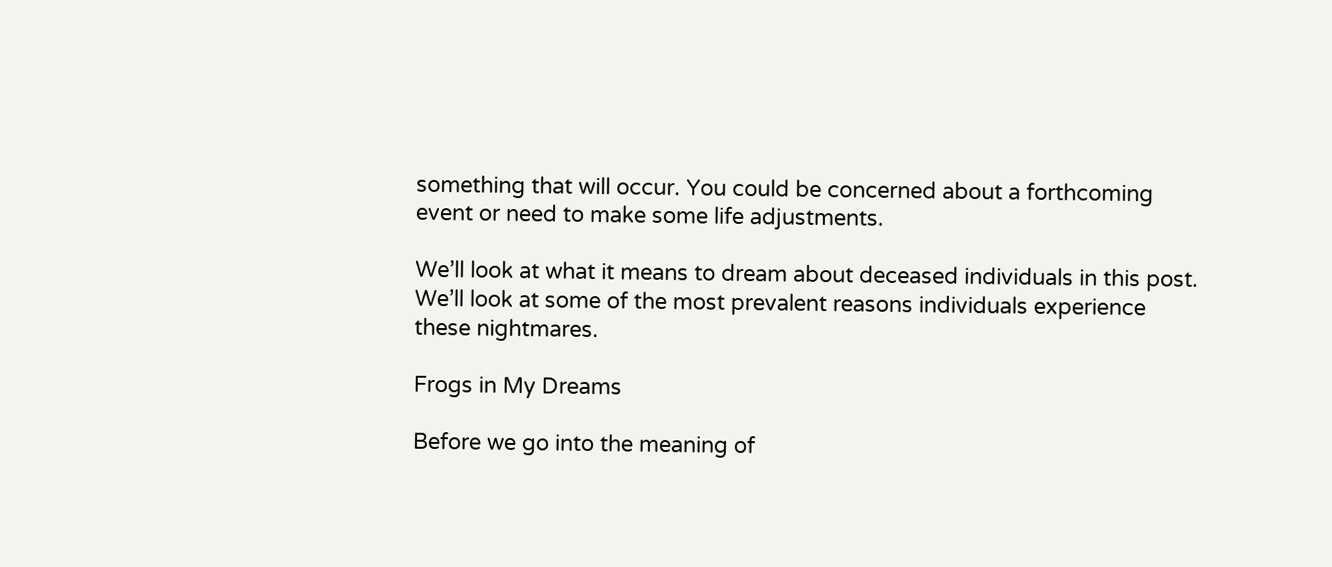something that will occur. You could be concerned about a forthcoming event or need to make some life adjustments.

We’ll look at what it means to dream about deceased individuals in this post. We’ll look at some of the most prevalent reasons individuals experience these nightmares.

Frogs in My Dreams

Before we go into the meaning of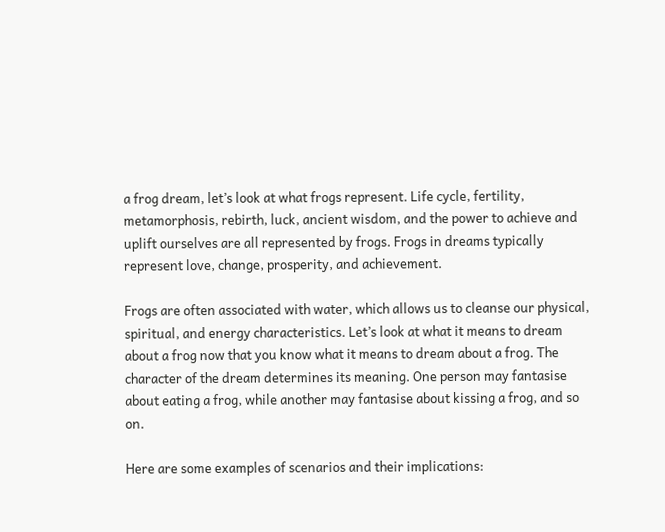a frog dream, let’s look at what frogs represent. Life cycle, fertility, metamorphosis, rebirth, luck, ancient wisdom, and the power to achieve and uplift ourselves are all represented by frogs. Frogs in dreams typically represent love, change, prosperity, and achievement.

Frogs are often associated with water, which allows us to cleanse our physical, spiritual, and energy characteristics. Let’s look at what it means to dream about a frog now that you know what it means to dream about a frog. The character of the dream determines its meaning. One person may fantasise about eating a frog, while another may fantasise about kissing a frog, and so on.

Here are some examples of scenarios and their implications: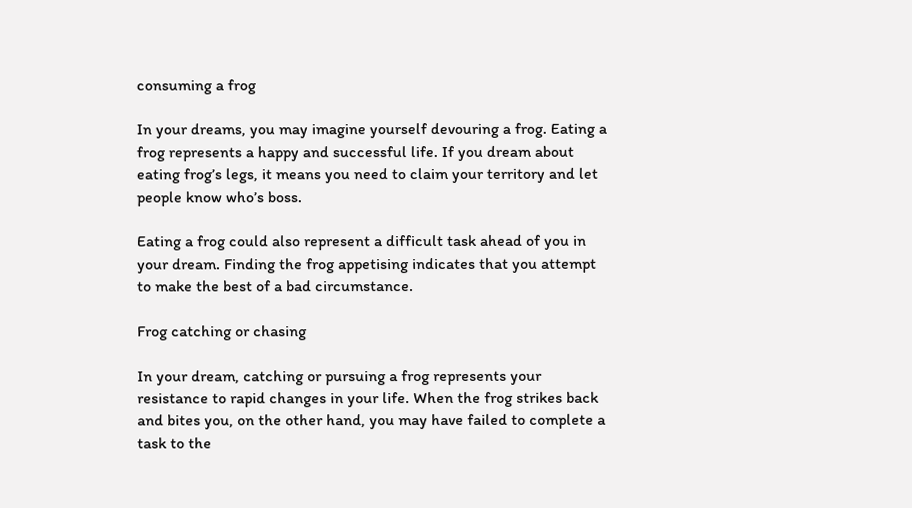consuming a frog

In your dreams, you may imagine yourself devouring a frog. Eating a frog represents a happy and successful life. If you dream about eating frog’s legs, it means you need to claim your territory and let people know who’s boss.

Eating a frog could also represent a difficult task ahead of you in your dream. Finding the frog appetising indicates that you attempt to make the best of a bad circumstance.

Frog catching or chasing

In your dream, catching or pursuing a frog represents your resistance to rapid changes in your life. When the frog strikes back and bites you, on the other hand, you may have failed to complete a task to the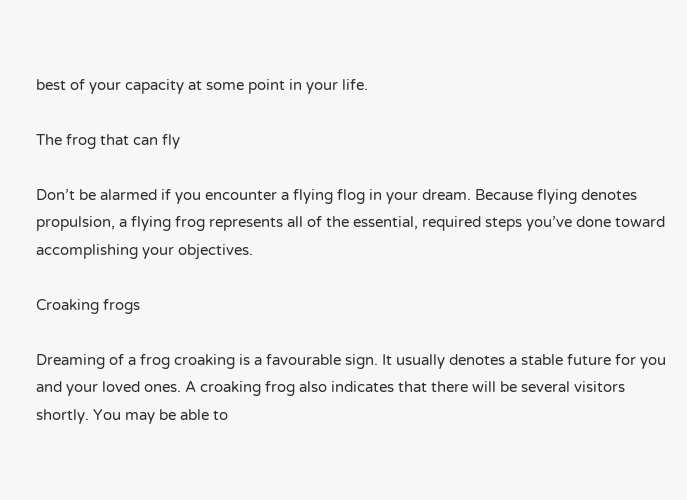best of your capacity at some point in your life.

The frog that can fly

Don’t be alarmed if you encounter a flying flog in your dream. Because flying denotes propulsion, a flying frog represents all of the essential, required steps you’ve done toward accomplishing your objectives.

Croaking frogs

Dreaming of a frog croaking is a favourable sign. It usually denotes a stable future for you and your loved ones. A croaking frog also indicates that there will be several visitors shortly. You may be able to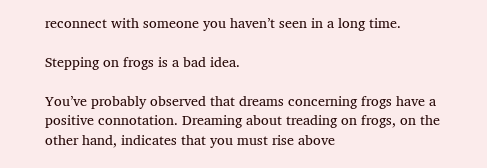reconnect with someone you haven’t seen in a long time.

Stepping on frogs is a bad idea.

You’ve probably observed that dreams concerning frogs have a positive connotation. Dreaming about treading on frogs, on the other hand, indicates that you must rise above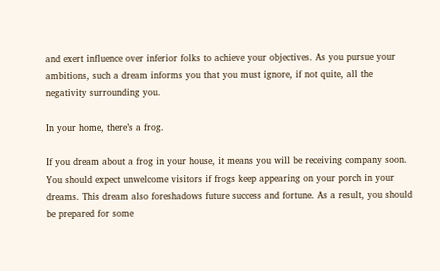and exert influence over inferior folks to achieve your objectives. As you pursue your ambitions, such a dream informs you that you must ignore, if not quite, all the negativity surrounding you.

In your home, there’s a frog.

If you dream about a frog in your house, it means you will be receiving company soon. You should expect unwelcome visitors if frogs keep appearing on your porch in your dreams. This dream also foreshadows future success and fortune. As a result, you should be prepared for some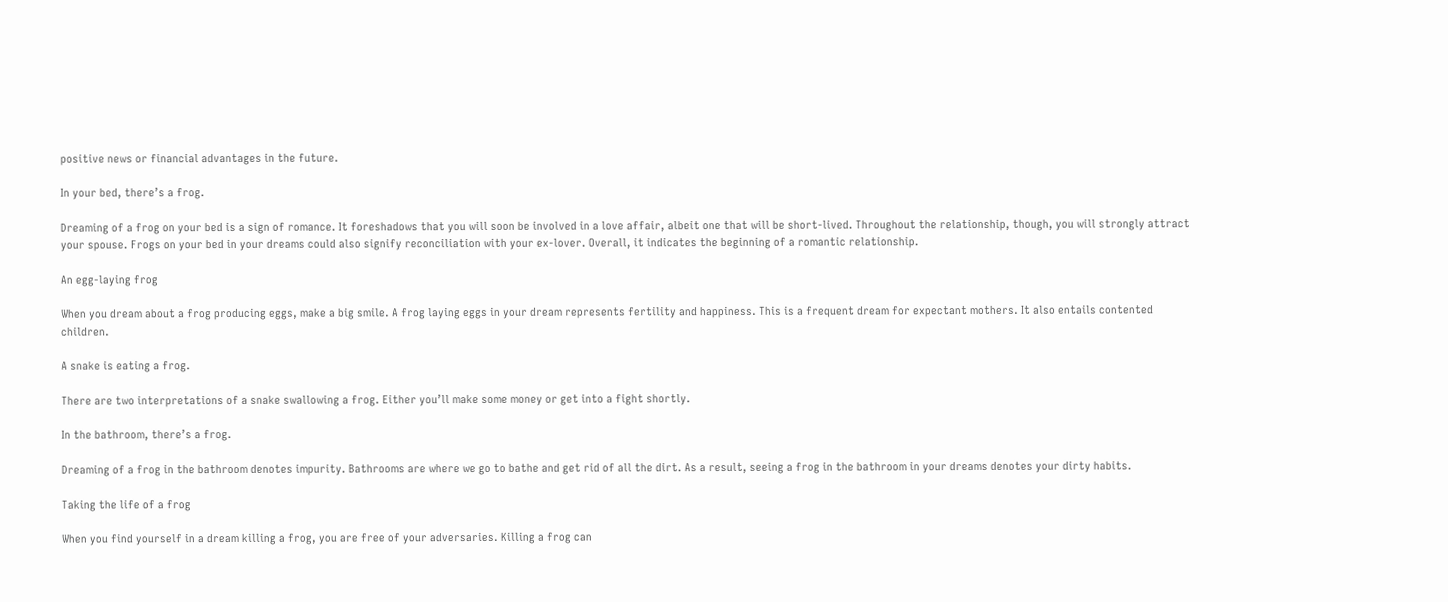positive news or financial advantages in the future.

In your bed, there’s a frog.

Dreaming of a frog on your bed is a sign of romance. It foreshadows that you will soon be involved in a love affair, albeit one that will be short-lived. Throughout the relationship, though, you will strongly attract your spouse. Frogs on your bed in your dreams could also signify reconciliation with your ex-lover. Overall, it indicates the beginning of a romantic relationship.

An egg-laying frog

When you dream about a frog producing eggs, make a big smile. A frog laying eggs in your dream represents fertility and happiness. This is a frequent dream for expectant mothers. It also entails contented children.

A snake is eating a frog.

There are two interpretations of a snake swallowing a frog. Either you’ll make some money or get into a fight shortly.

In the bathroom, there’s a frog.

Dreaming of a frog in the bathroom denotes impurity. Bathrooms are where we go to bathe and get rid of all the dirt. As a result, seeing a frog in the bathroom in your dreams denotes your dirty habits.

Taking the life of a frog

When you find yourself in a dream killing a frog, you are free of your adversaries. Killing a frog can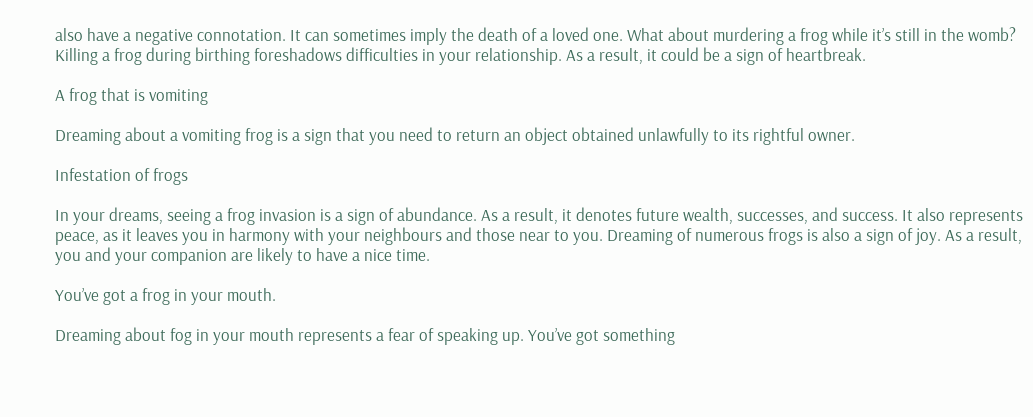also have a negative connotation. It can sometimes imply the death of a loved one. What about murdering a frog while it’s still in the womb? Killing a frog during birthing foreshadows difficulties in your relationship. As a result, it could be a sign of heartbreak.

A frog that is vomiting

Dreaming about a vomiting frog is a sign that you need to return an object obtained unlawfully to its rightful owner.

Infestation of frogs

In your dreams, seeing a frog invasion is a sign of abundance. As a result, it denotes future wealth, successes, and success. It also represents peace, as it leaves you in harmony with your neighbours and those near to you. Dreaming of numerous frogs is also a sign of joy. As a result, you and your companion are likely to have a nice time.

You’ve got a frog in your mouth.

Dreaming about fog in your mouth represents a fear of speaking up. You’ve got something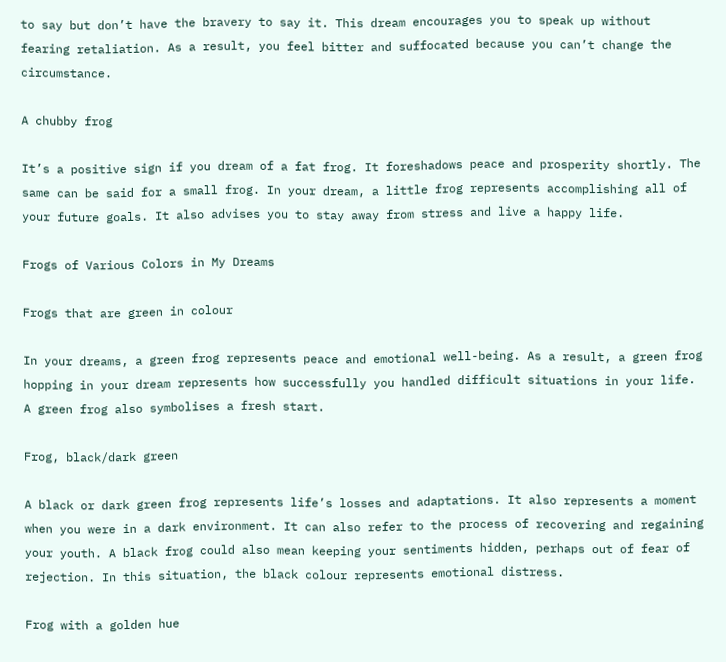to say but don’t have the bravery to say it. This dream encourages you to speak up without fearing retaliation. As a result, you feel bitter and suffocated because you can’t change the circumstance.

A chubby frog

It’s a positive sign if you dream of a fat frog. It foreshadows peace and prosperity shortly. The same can be said for a small frog. In your dream, a little frog represents accomplishing all of your future goals. It also advises you to stay away from stress and live a happy life.

Frogs of Various Colors in My Dreams

Frogs that are green in colour

In your dreams, a green frog represents peace and emotional well-being. As a result, a green frog hopping in your dream represents how successfully you handled difficult situations in your life. A green frog also symbolises a fresh start.

Frog, black/dark green

A black or dark green frog represents life’s losses and adaptations. It also represents a moment when you were in a dark environment. It can also refer to the process of recovering and regaining your youth. A black frog could also mean keeping your sentiments hidden, perhaps out of fear of rejection. In this situation, the black colour represents emotional distress.

Frog with a golden hue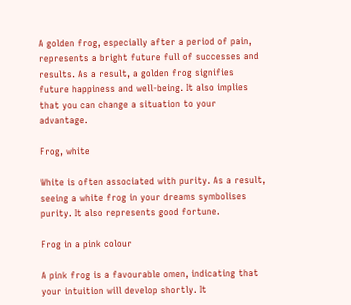A golden frog, especially after a period of pain, represents a bright future full of successes and results. As a result, a golden frog signifies future happiness and well-being. It also implies that you can change a situation to your advantage.

Frog, white

White is often associated with purity. As a result, seeing a white frog in your dreams symbolises purity. It also represents good fortune.

Frog in a pink colour

A pink frog is a favourable omen, indicating that your intuition will develop shortly. It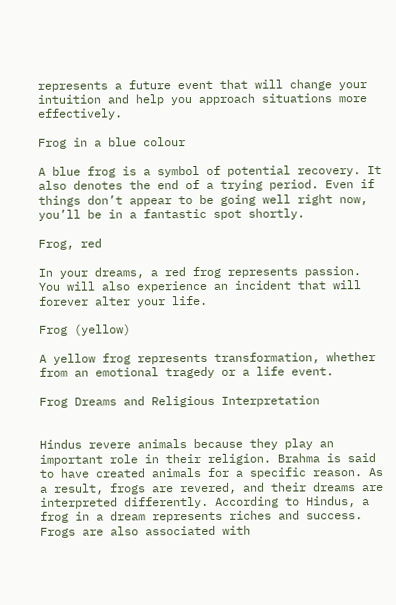represents a future event that will change your intuition and help you approach situations more effectively.

Frog in a blue colour

A blue frog is a symbol of potential recovery. It also denotes the end of a trying period. Even if things don’t appear to be going well right now, you’ll be in a fantastic spot shortly.

Frog, red

In your dreams, a red frog represents passion. You will also experience an incident that will forever alter your life.

Frog (yellow)

A yellow frog represents transformation, whether from an emotional tragedy or a life event.

Frog Dreams and Religious Interpretation


Hindus revere animals because they play an important role in their religion. Brahma is said to have created animals for a specific reason. As a result, frogs are revered, and their dreams are interpreted differently. According to Hindus, a frog in a dream represents riches and success. Frogs are also associated with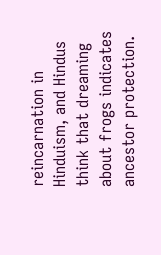reincarnation in Hinduism, and Hindus think that dreaming about frogs indicates ancestor protection.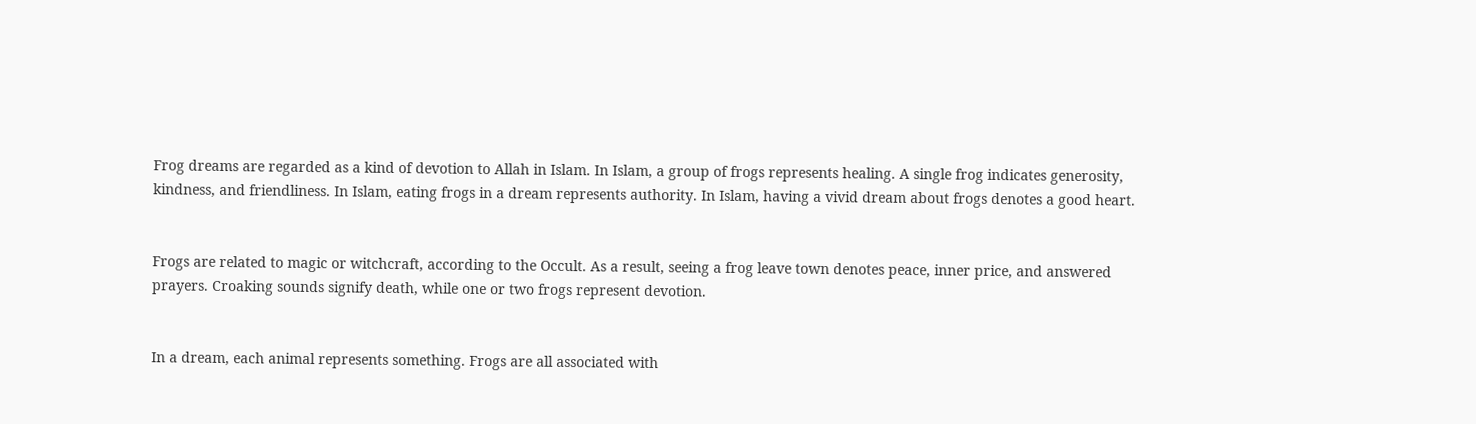Frog dreams are regarded as a kind of devotion to Allah in Islam. In Islam, a group of frogs represents healing. A single frog indicates generosity, kindness, and friendliness. In Islam, eating frogs in a dream represents authority. In Islam, having a vivid dream about frogs denotes a good heart.


Frogs are related to magic or witchcraft, according to the Occult. As a result, seeing a frog leave town denotes peace, inner price, and answered prayers. Croaking sounds signify death, while one or two frogs represent devotion.


In a dream, each animal represents something. Frogs are all associated with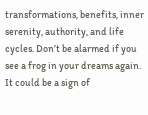transformations, benefits, inner serenity, authority, and life cycles. Don’t be alarmed if you see a frog in your dreams again. It could be a sign of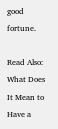good fortune.

Read Also: What Does It Mean to Have a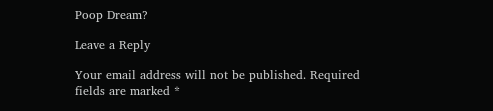Poop Dream?

Leave a Reply

Your email address will not be published. Required fields are marked *